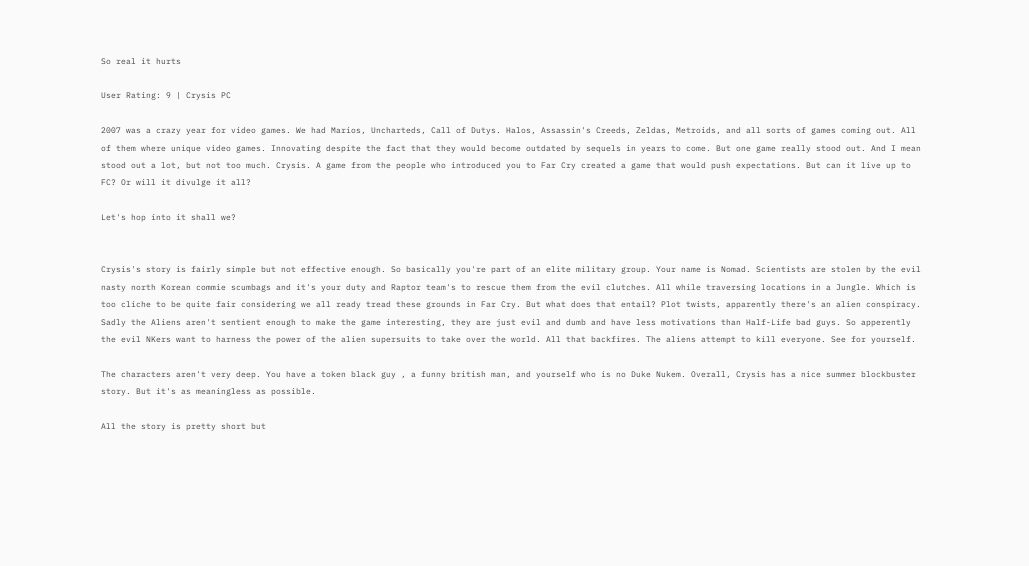So real it hurts

User Rating: 9 | Crysis PC

2007 was a crazy year for video games. We had Marios, Uncharteds, Call of Dutys. Halos, Assassin's Creeds, Zeldas, Metroids, and all sorts of games coming out. All of them where unique video games. Innovating despite the fact that they would become outdated by sequels in years to come. But one game really stood out. And I mean stood out a lot, but not too much. Crysis. A game from the people who introduced you to Far Cry created a game that would push expectations. But can it live up to FC? Or will it divulge it all?

Let's hop into it shall we?


Crysis's story is fairly simple but not effective enough. So basically you're part of an elite military group. Your name is Nomad. Scientists are stolen by the evil nasty north Korean commie scumbags and it's your duty and Raptor team's to rescue them from the evil clutches. All while traversing locations in a Jungle. Which is too cliche to be quite fair considering we all ready tread these grounds in Far Cry. But what does that entail? Plot twists, apparently there's an alien conspiracy. Sadly the Aliens aren't sentient enough to make the game interesting, they are just evil and dumb and have less motivations than Half-Life bad guys. So apperently the evil NKers want to harness the power of the alien supersuits to take over the world. All that backfires. The aliens attempt to kill everyone. See for yourself.

The characters aren't very deep. You have a token black guy , a funny british man, and yourself who is no Duke Nukem. Overall, Crysis has a nice summer blockbuster story. But it's as meaningless as possible.

All the story is pretty short but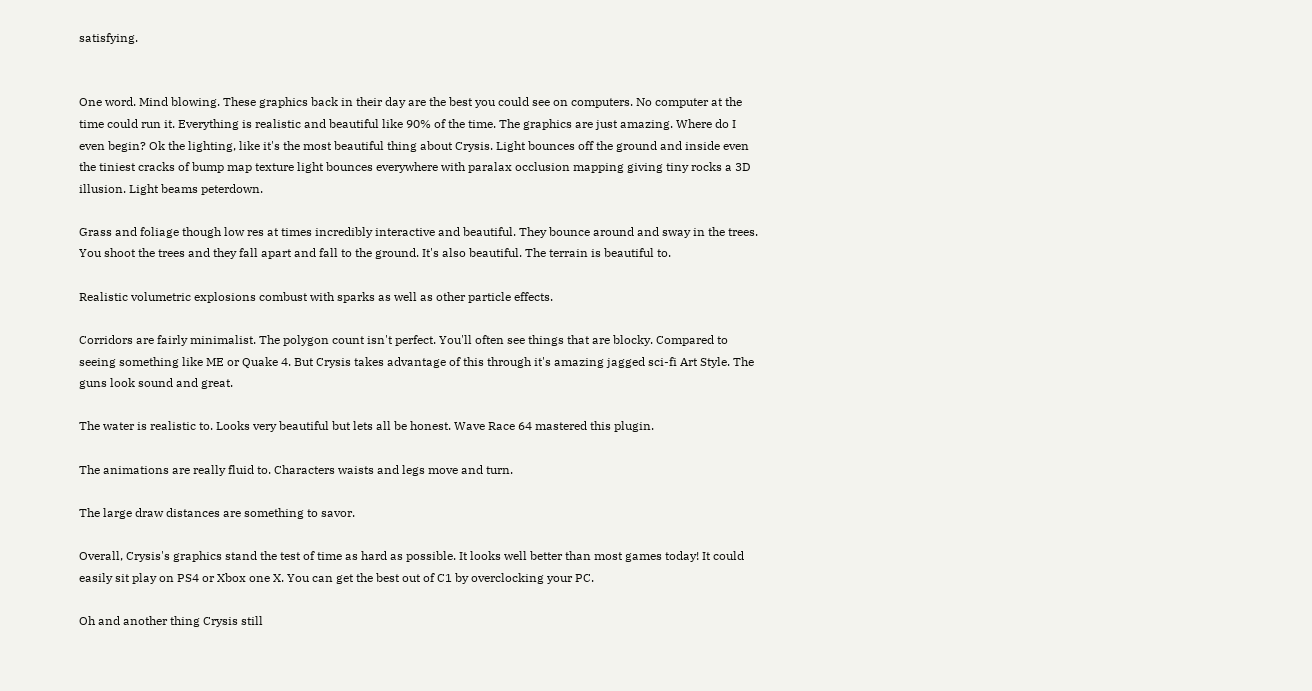satisfying.


One word. Mind blowing. These graphics back in their day are the best you could see on computers. No computer at the time could run it. Everything is realistic and beautiful like 90% of the time. The graphics are just amazing. Where do I even begin? Ok the lighting, like it's the most beautiful thing about Crysis. Light bounces off the ground and inside even the tiniest cracks of bump map texture light bounces everywhere with paralax occlusion mapping giving tiny rocks a 3D illusion. Light beams peterdown.

Grass and foliage though low res at times incredibly interactive and beautiful. They bounce around and sway in the trees. You shoot the trees and they fall apart and fall to the ground. It's also beautiful. The terrain is beautiful to.

Realistic volumetric explosions combust with sparks as well as other particle effects.

Corridors are fairly minimalist. The polygon count isn't perfect. You'll often see things that are blocky. Compared to seeing something like ME or Quake 4. But Crysis takes advantage of this through it's amazing jagged sci-fi Art Style. The guns look sound and great.

The water is realistic to. Looks very beautiful but lets all be honest. Wave Race 64 mastered this plugin.

The animations are really fluid to. Characters waists and legs move and turn.

The large draw distances are something to savor.

Overall, Crysis's graphics stand the test of time as hard as possible. It looks well better than most games today! It could easily sit play on PS4 or Xbox one X. You can get the best out of C1 by overclocking your PC.

Oh and another thing Crysis still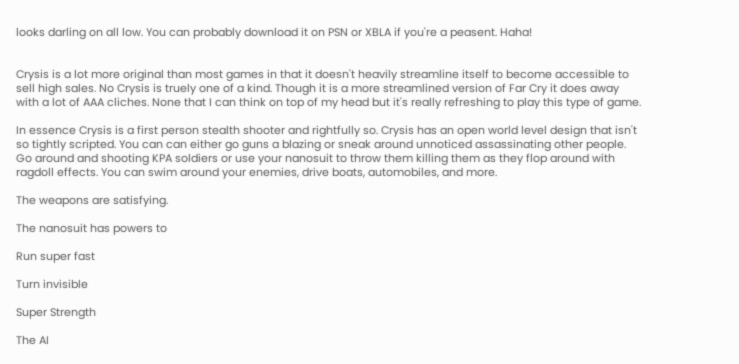looks darling on all low. You can probably download it on PSN or XBLA if you're a peasent. Haha!


Crysis is a lot more original than most games in that it doesn't heavily streamline itself to become accessible to sell high sales. No Crysis is truely one of a kind. Though it is a more streamlined version of Far Cry it does away with a lot of AAA cliches. None that I can think on top of my head but it's really refreshing to play this type of game.

In essence Crysis is a first person stealth shooter and rightfully so. Crysis has an open world level design that isn't so tightly scripted. You can can either go guns a blazing or sneak around unnoticed assassinating other people. Go around and shooting KPA soldiers or use your nanosuit to throw them killing them as they flop around with ragdoll effects. You can swim around your enemies, drive boats, automobiles, and more.

The weapons are satisfying.

The nanosuit has powers to

Run super fast

Turn invisible

Super Strength

The AI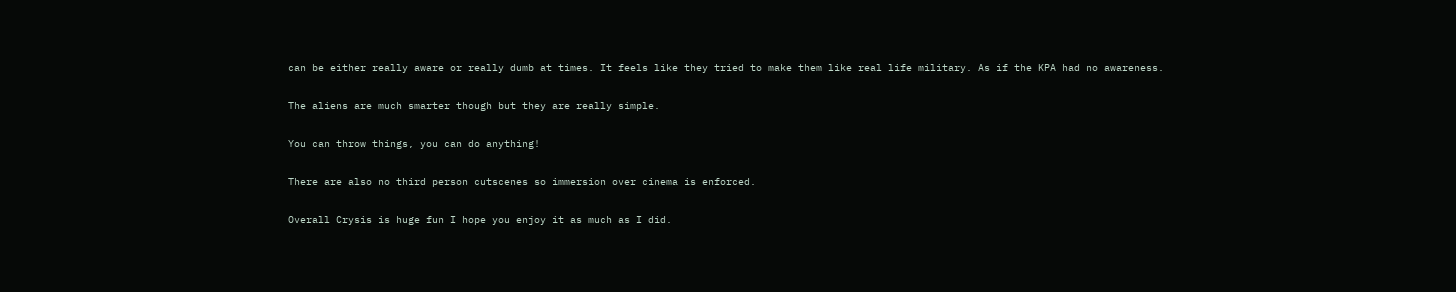can be either really aware or really dumb at times. It feels like they tried to make them like real life military. As if the KPA had no awareness.

The aliens are much smarter though but they are really simple.

You can throw things, you can do anything!

There are also no third person cutscenes so immersion over cinema is enforced.

Overall Crysis is huge fun I hope you enjoy it as much as I did.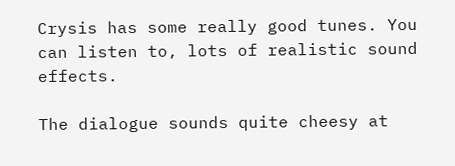Crysis has some really good tunes. You can listen to, lots of realistic sound effects.

The dialogue sounds quite cheesy at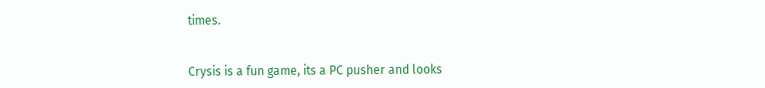times.


Crysis is a fun game, its a PC pusher and looks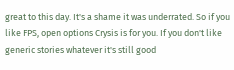great to this day. It's a shame it was underrated. So if you like FPS, open options Crysis is for you. If you don't like generic stories whatever it's still good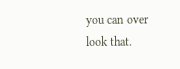you can over look that.